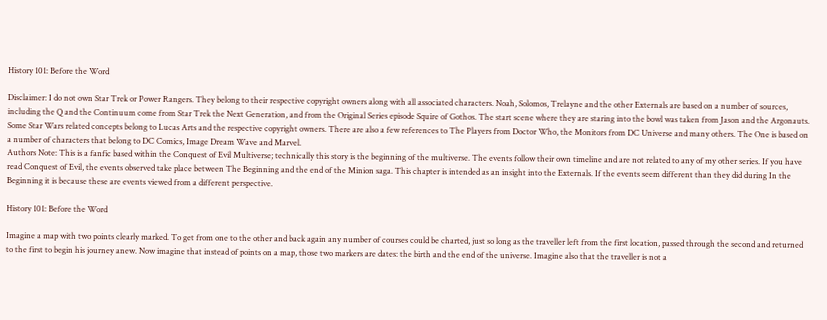History 101: Before the Word

Disclaimer: I do not own Star Trek or Power Rangers. They belong to their respective copyright owners along with all associated characters. Noah, Solomos, Trelayne and the other Externals are based on a number of sources, including the Q and the Continuum come from Star Trek the Next Generation, and from the Original Series episode Squire of Gothos. The start scene where they are staring into the bowl was taken from Jason and the Argonauts. Some Star Wars related concepts belong to Lucas Arts and the respective copyright owners. There are also a few references to The Players from Doctor Who, the Monitors from DC Universe and many others. The One is based on a number of characters that belong to DC Comics, Image Dream Wave and Marvel.
Authors Note: This is a fanfic based within the Conquest of Evil Multiverse; technically this story is the beginning of the multiverse. The events follow their own timeline and are not related to any of my other series. If you have read Conquest of Evil, the events observed take place between The Beginning and the end of the Minion saga. This chapter is intended as an insight into the Externals. If the events seem different than they did during In the Beginning it is because these are events viewed from a different perspective.

History 101: Before the Word

Imagine a map with two points clearly marked. To get from one to the other and back again any number of courses could be charted, just so long as the traveller left from the first location, passed through the second and returned to the first to begin his journey anew. Now imagine that instead of points on a map, those two markers are dates: the birth and the end of the universe. Imagine also that the traveller is not a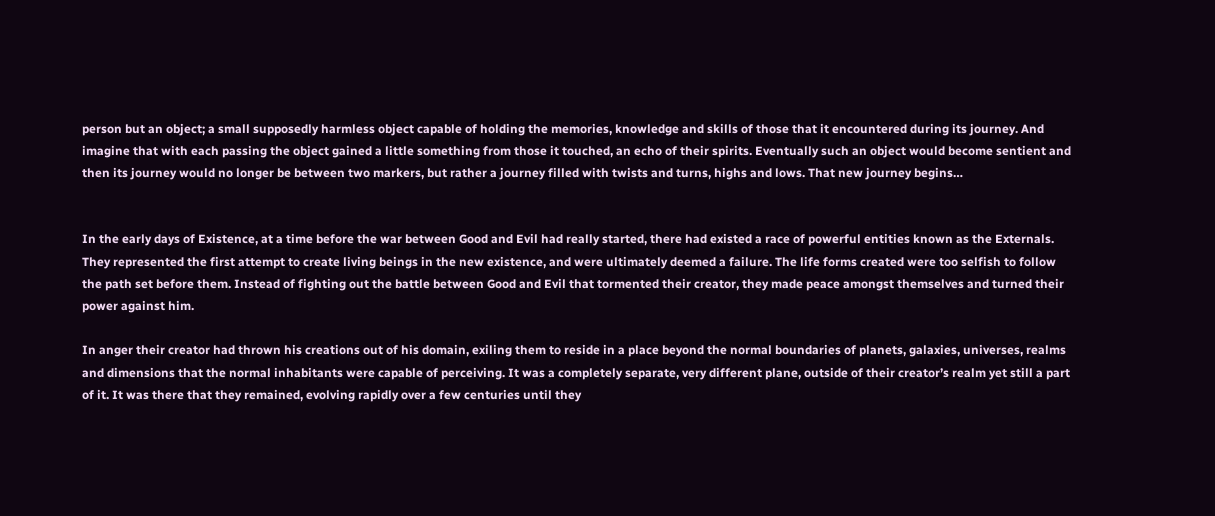person but an object; a small supposedly harmless object capable of holding the memories, knowledge and skills of those that it encountered during its journey. And imagine that with each passing the object gained a little something from those it touched, an echo of their spirits. Eventually such an object would become sentient and then its journey would no longer be between two markers, but rather a journey filled with twists and turns, highs and lows. That new journey begins…


In the early days of Existence, at a time before the war between Good and Evil had really started, there had existed a race of powerful entities known as the Externals. They represented the first attempt to create living beings in the new existence, and were ultimately deemed a failure. The life forms created were too selfish to follow the path set before them. Instead of fighting out the battle between Good and Evil that tormented their creator, they made peace amongst themselves and turned their power against him.

In anger their creator had thrown his creations out of his domain, exiling them to reside in a place beyond the normal boundaries of planets, galaxies, universes, realms and dimensions that the normal inhabitants were capable of perceiving. It was a completely separate, very different plane, outside of their creator’s realm yet still a part of it. It was there that they remained, evolving rapidly over a few centuries until they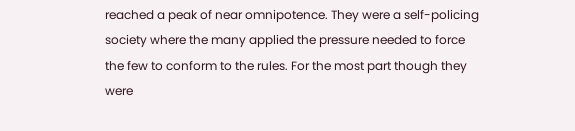reached a peak of near omnipotence. They were a self-policing society where the many applied the pressure needed to force the few to conform to the rules. For the most part though they were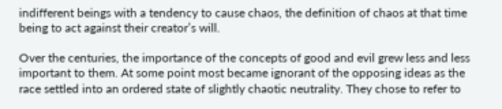indifferent beings with a tendency to cause chaos, the definition of chaos at that time being to act against their creator’s will.

Over the centuries, the importance of the concepts of good and evil grew less and less important to them. At some point most became ignorant of the opposing ideas as the race settled into an ordered state of slightly chaotic neutrality. They chose to refer to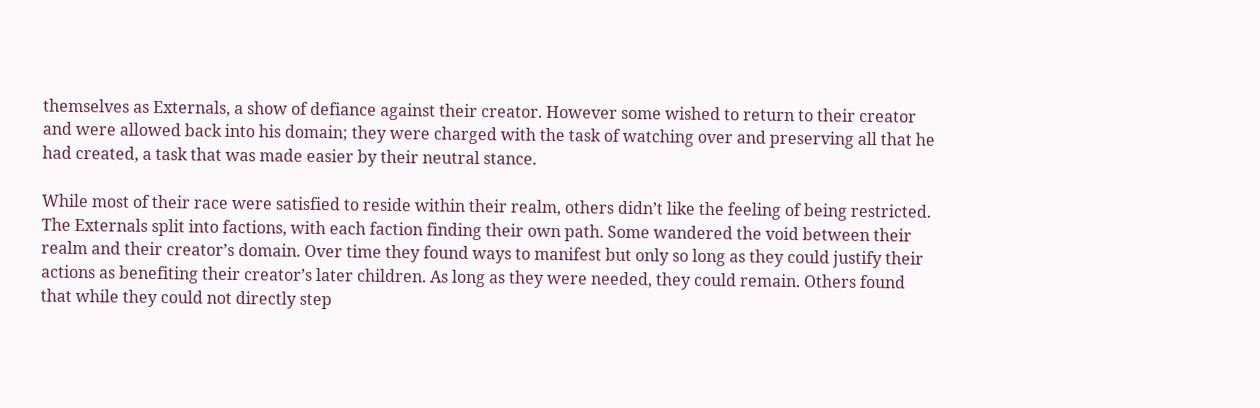themselves as Externals, a show of defiance against their creator. However some wished to return to their creator and were allowed back into his domain; they were charged with the task of watching over and preserving all that he had created, a task that was made easier by their neutral stance.

While most of their race were satisfied to reside within their realm, others didn’t like the feeling of being restricted. The Externals split into factions, with each faction finding their own path. Some wandered the void between their realm and their creator’s domain. Over time they found ways to manifest but only so long as they could justify their actions as benefiting their creator’s later children. As long as they were needed, they could remain. Others found that while they could not directly step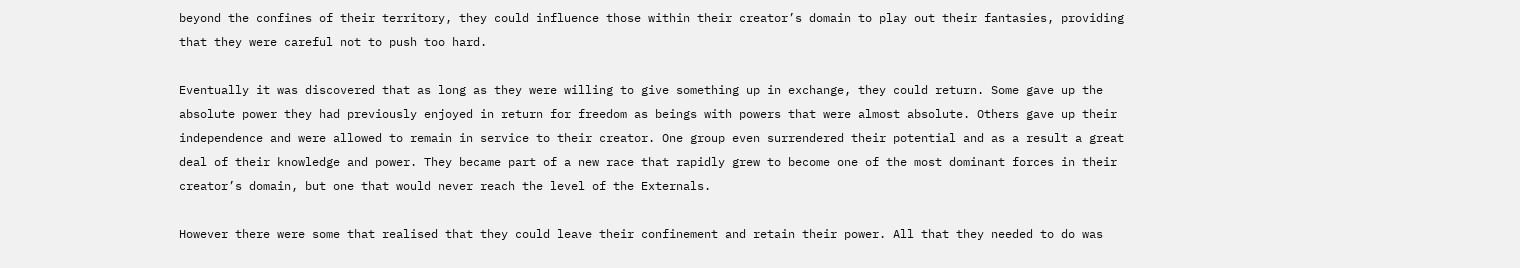beyond the confines of their territory, they could influence those within their creator’s domain to play out their fantasies, providing that they were careful not to push too hard.

Eventually it was discovered that as long as they were willing to give something up in exchange, they could return. Some gave up the absolute power they had previously enjoyed in return for freedom as beings with powers that were almost absolute. Others gave up their independence and were allowed to remain in service to their creator. One group even surrendered their potential and as a result a great deal of their knowledge and power. They became part of a new race that rapidly grew to become one of the most dominant forces in their creator’s domain, but one that would never reach the level of the Externals.

However there were some that realised that they could leave their confinement and retain their power. All that they needed to do was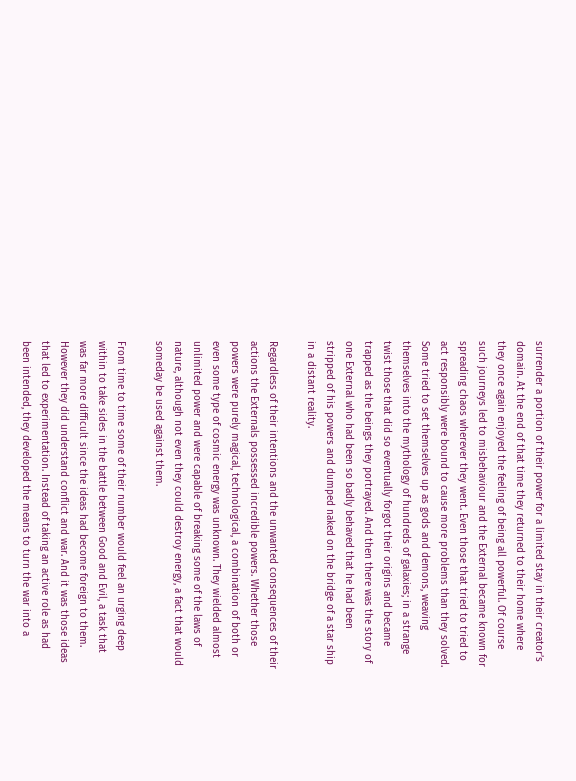surrender a portion of their power for a limited stay in their creator’s domain. At the end of that time they returned to their home where they once again enjoyed the feeling of being all powerful. Of course such journeys led to misbehaviour and the External became known for spreading chaos wherever they went. Even those that tried to tried to act responsibly were bound to cause more problems than they solved. Some tried to set themselves up as gods and demons, weaving themselves into the mythology of hundreds of galaxies; in a strange twist those that did so eventually forgot their origins and became trapped as the beings they portrayed. And then there was the story of one External who had been so badly behaved that he had been stripped of his powers and dumped naked on the bridge of a star ship in a distant reality.

Regardless of their intentions and the unwanted consequences of their actions the Externals possessed incredible powers. Whether those powers were purely magical, technological, a combination of both or even some type of cosmic energy was unknown. They wielded almost unlimited power and were capable of breaking some of the laws of nature, although not even they could destroy energy, a fact that would someday be used against them.

From time to time some of their number would feel an urging deep within to take sides in the battle between Good and Evil, a task that was far more difficult since the ideas had become foreign to them. However they did understand conflict and war. And it was those ideas that led to experimentation. Instead of taking an active role as had been intended, they developed the means to turn the war into a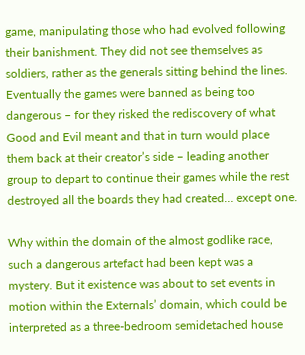game, manipulating those who had evolved following their banishment. They did not see themselves as soldiers, rather as the generals sitting behind the lines. Eventually the games were banned as being too dangerous – for they risked the rediscovery of what Good and Evil meant and that in turn would place them back at their creator’s side – leading another group to depart to continue their games while the rest destroyed all the boards they had created… except one.

Why within the domain of the almost godlike race, such a dangerous artefact had been kept was a mystery. But it existence was about to set events in motion within the Externals’ domain, which could be interpreted as a three-bedroom semidetached house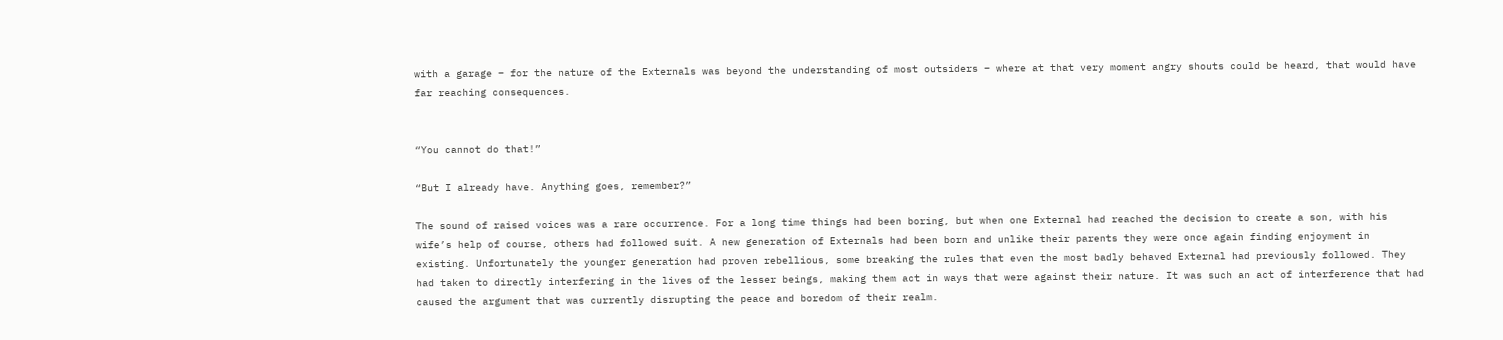with a garage – for the nature of the Externals was beyond the understanding of most outsiders – where at that very moment angry shouts could be heard, that would have far reaching consequences.


“You cannot do that!”

“But I already have. Anything goes, remember?”

The sound of raised voices was a rare occurrence. For a long time things had been boring, but when one External had reached the decision to create a son, with his wife’s help of course, others had followed suit. A new generation of Externals had been born and unlike their parents they were once again finding enjoyment in existing. Unfortunately the younger generation had proven rebellious, some breaking the rules that even the most badly behaved External had previously followed. They had taken to directly interfering in the lives of the lesser beings, making them act in ways that were against their nature. It was such an act of interference that had caused the argument that was currently disrupting the peace and boredom of their realm.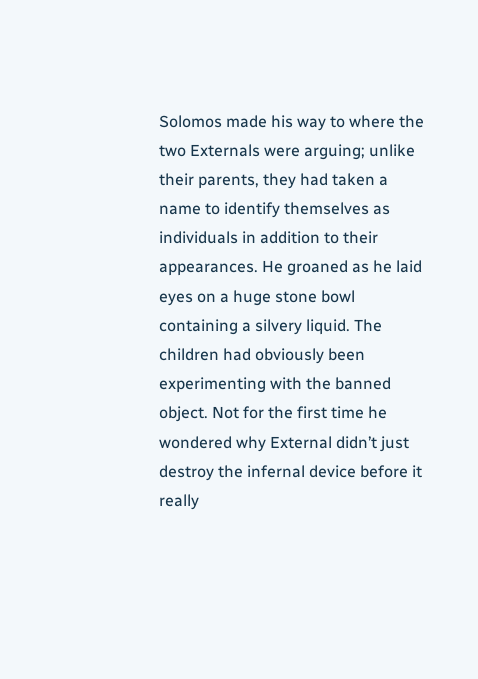Solomos made his way to where the two Externals were arguing; unlike their parents, they had taken a name to identify themselves as individuals in addition to their appearances. He groaned as he laid eyes on a huge stone bowl containing a silvery liquid. The children had obviously been experimenting with the banned object. Not for the first time he wondered why External didn’t just destroy the infernal device before it really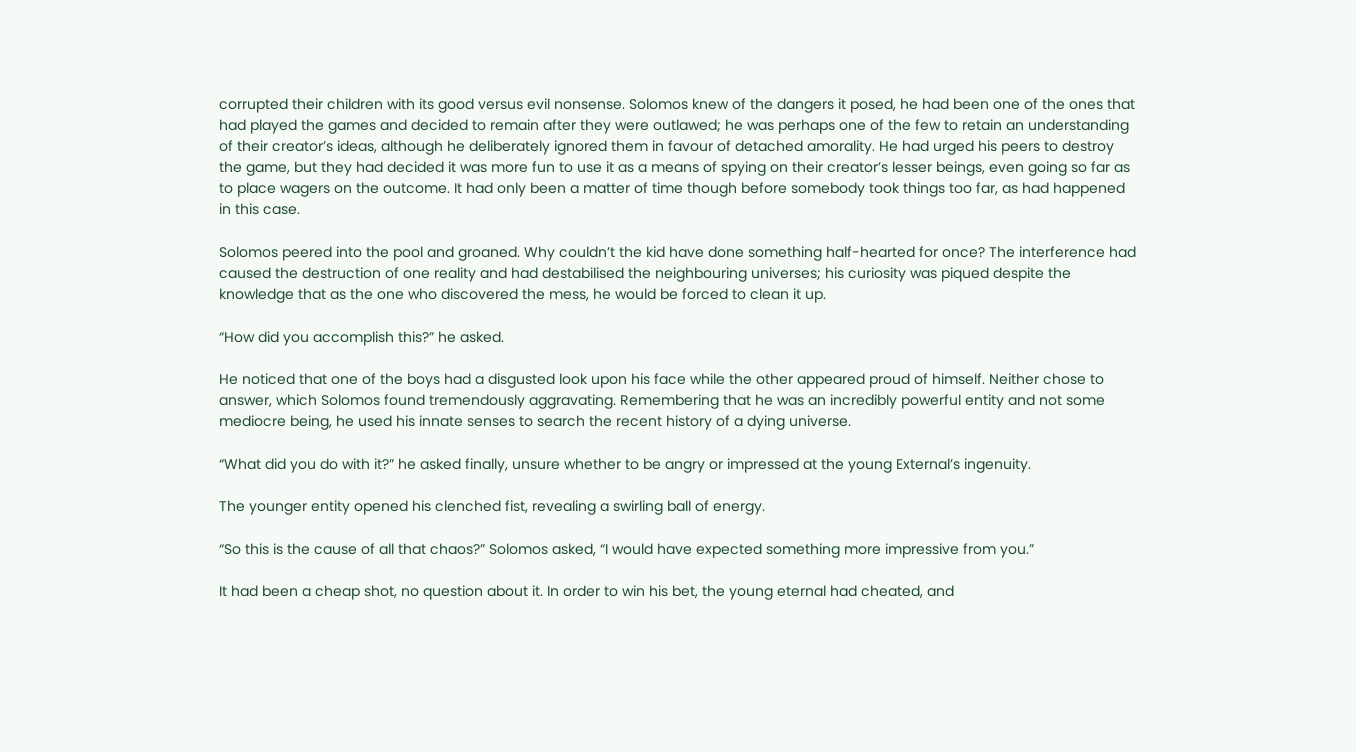corrupted their children with its good versus evil nonsense. Solomos knew of the dangers it posed, he had been one of the ones that had played the games and decided to remain after they were outlawed; he was perhaps one of the few to retain an understanding of their creator’s ideas, although he deliberately ignored them in favour of detached amorality. He had urged his peers to destroy the game, but they had decided it was more fun to use it as a means of spying on their creator’s lesser beings, even going so far as to place wagers on the outcome. It had only been a matter of time though before somebody took things too far, as had happened in this case.

Solomos peered into the pool and groaned. Why couldn’t the kid have done something half-hearted for once? The interference had caused the destruction of one reality and had destabilised the neighbouring universes; his curiosity was piqued despite the knowledge that as the one who discovered the mess, he would be forced to clean it up.

“How did you accomplish this?” he asked.

He noticed that one of the boys had a disgusted look upon his face while the other appeared proud of himself. Neither chose to answer, which Solomos found tremendously aggravating. Remembering that he was an incredibly powerful entity and not some mediocre being, he used his innate senses to search the recent history of a dying universe.

“What did you do with it?” he asked finally, unsure whether to be angry or impressed at the young External’s ingenuity.

The younger entity opened his clenched fist, revealing a swirling ball of energy.

“So this is the cause of all that chaos?” Solomos asked, “I would have expected something more impressive from you.”

It had been a cheap shot, no question about it. In order to win his bet, the young eternal had cheated, and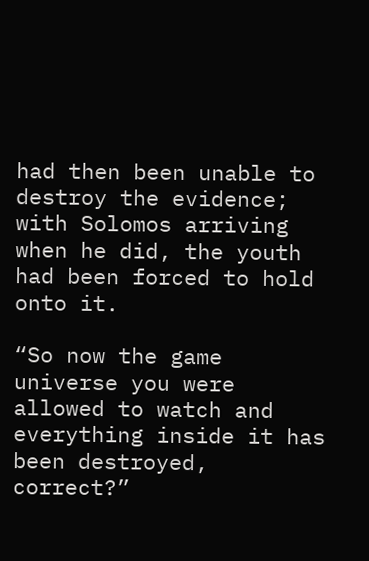had then been unable to destroy the evidence; with Solomos arriving when he did, the youth had been forced to hold onto it.

“So now the game universe you were allowed to watch and everything inside it has been destroyed, correct?”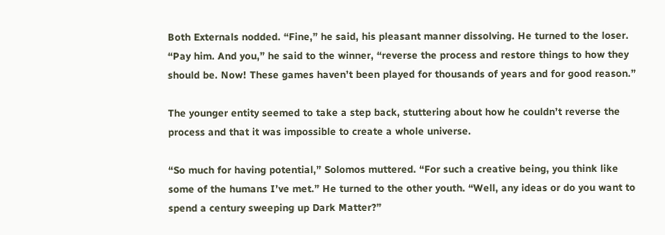Both Externals nodded. “Fine,” he said, his pleasant manner dissolving. He turned to the loser. “Pay him. And you,” he said to the winner, “reverse the process and restore things to how they should be. Now! These games haven’t been played for thousands of years and for good reason.”

The younger entity seemed to take a step back, stuttering about how he couldn’t reverse the process and that it was impossible to create a whole universe.

“So much for having potential,” Solomos muttered. “For such a creative being, you think like some of the humans I’ve met.” He turned to the other youth. “Well, any ideas or do you want to spend a century sweeping up Dark Matter?”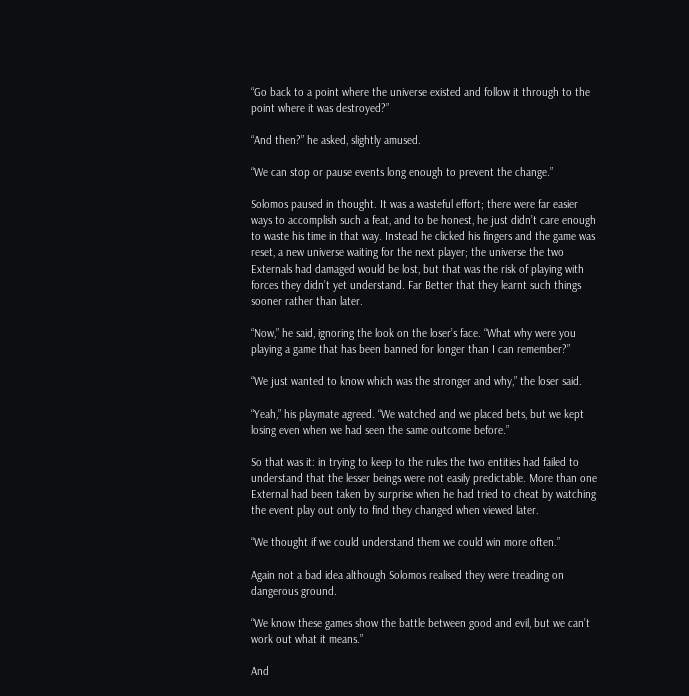“Go back to a point where the universe existed and follow it through to the point where it was destroyed?”

“And then?” he asked, slightly amused.

“We can stop or pause events long enough to prevent the change.”

Solomos paused in thought. It was a wasteful effort; there were far easier ways to accomplish such a feat, and to be honest, he just didn’t care enough to waste his time in that way. Instead he clicked his fingers and the game was reset, a new universe waiting for the next player; the universe the two Externals had damaged would be lost, but that was the risk of playing with forces they didn’t yet understand. Far Better that they learnt such things sooner rather than later.

“Now,” he said, ignoring the look on the loser’s face. “What why were you playing a game that has been banned for longer than I can remember?”

“We just wanted to know which was the stronger and why,” the loser said.

“Yeah,” his playmate agreed. “We watched and we placed bets, but we kept losing even when we had seen the same outcome before.”

So that was it: in trying to keep to the rules the two entities had failed to understand that the lesser beings were not easily predictable. More than one External had been taken by surprise when he had tried to cheat by watching the event play out only to find they changed when viewed later.

“We thought if we could understand them we could win more often.”

Again not a bad idea although Solomos realised they were treading on dangerous ground.

“We know these games show the battle between good and evil, but we can’t work out what it means.”

And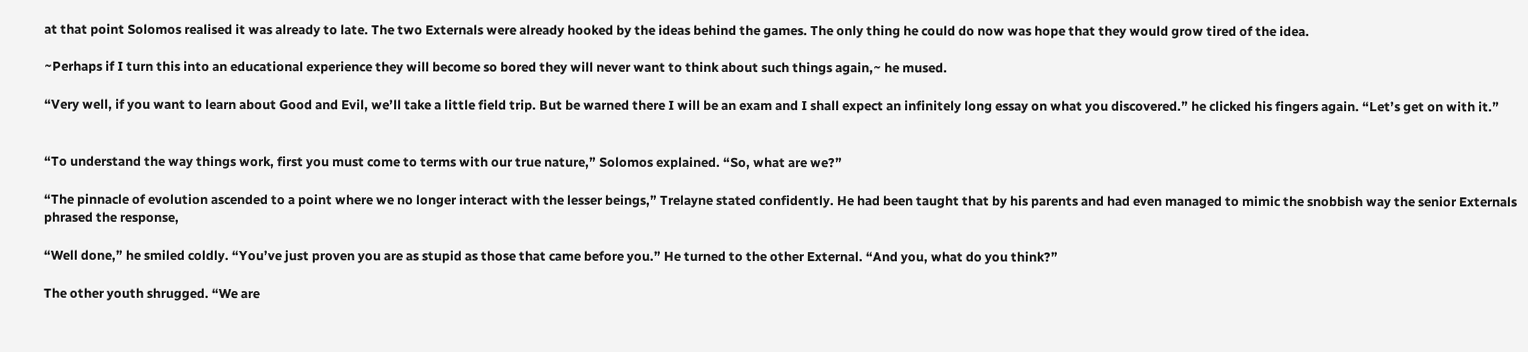at that point Solomos realised it was already to late. The two Externals were already hooked by the ideas behind the games. The only thing he could do now was hope that they would grow tired of the idea.

~Perhaps if I turn this into an educational experience they will become so bored they will never want to think about such things again,~ he mused.

“Very well, if you want to learn about Good and Evil, we’ll take a little field trip. But be warned there I will be an exam and I shall expect an infinitely long essay on what you discovered.” he clicked his fingers again. “Let’s get on with it.”


“To understand the way things work, first you must come to terms with our true nature,” Solomos explained. “So, what are we?”

“The pinnacle of evolution ascended to a point where we no longer interact with the lesser beings,” Trelayne stated confidently. He had been taught that by his parents and had even managed to mimic the snobbish way the senior Externals phrased the response,

“Well done,” he smiled coldly. “You’ve just proven you are as stupid as those that came before you.” He turned to the other External. “And you, what do you think?”

The other youth shrugged. “We are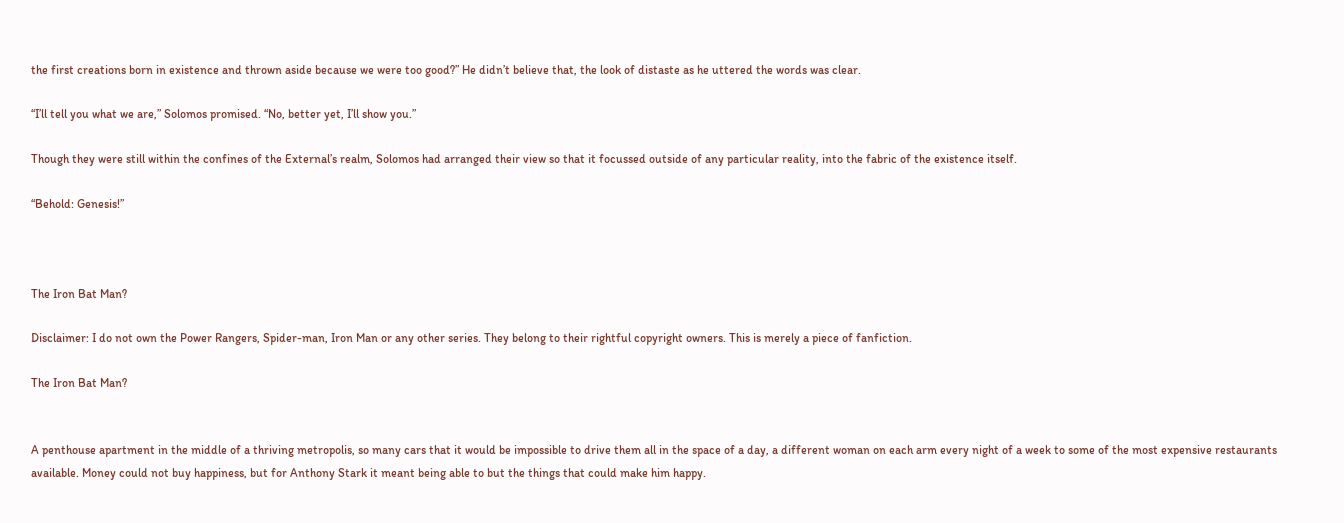the first creations born in existence and thrown aside because we were too good?” He didn’t believe that, the look of distaste as he uttered the words was clear.

“I’ll tell you what we are,” Solomos promised. “No, better yet, I’ll show you.”

Though they were still within the confines of the External’s realm, Solomos had arranged their view so that it focussed outside of any particular reality, into the fabric of the existence itself.

“Behold: Genesis!”



The Iron Bat Man?

Disclaimer: I do not own the Power Rangers, Spider-man, Iron Man or any other series. They belong to their rightful copyright owners. This is merely a piece of fanfiction.

The Iron Bat Man?


A penthouse apartment in the middle of a thriving metropolis, so many cars that it would be impossible to drive them all in the space of a day, a different woman on each arm every night of a week to some of the most expensive restaurants available. Money could not buy happiness, but for Anthony Stark it meant being able to but the things that could make him happy.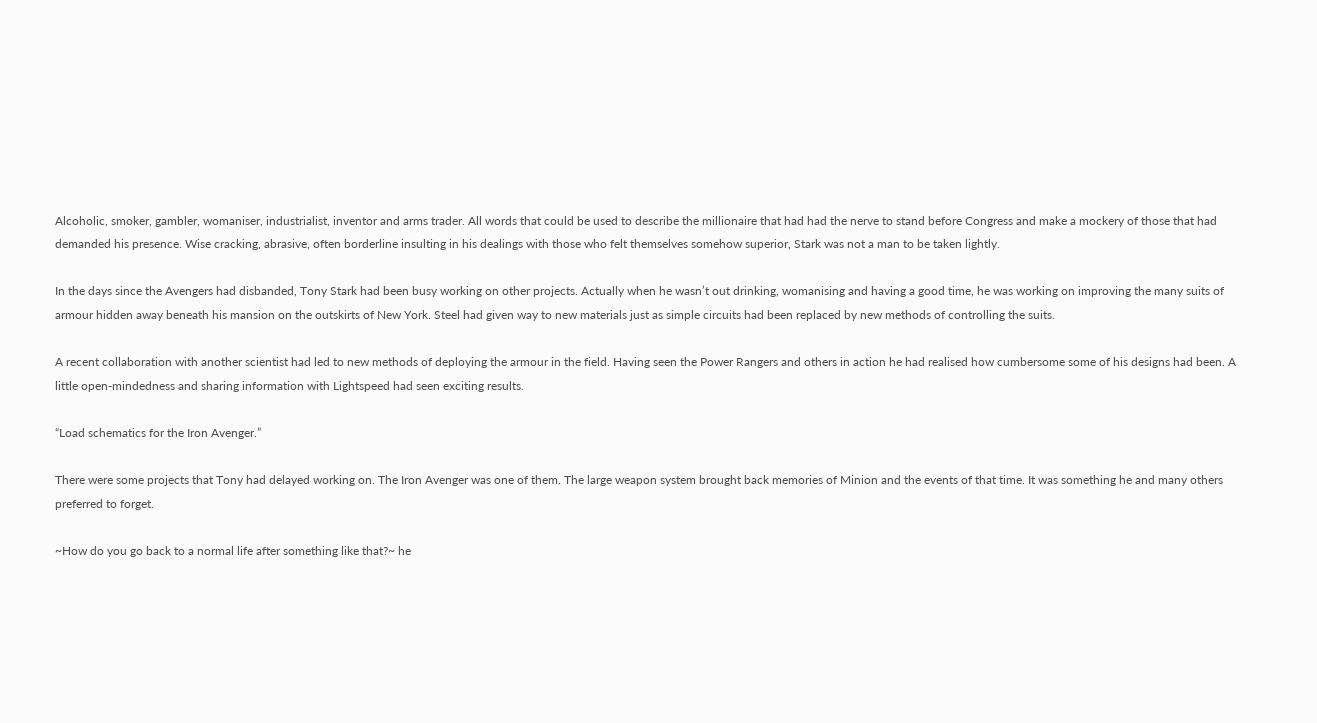Alcoholic, smoker, gambler, womaniser, industrialist, inventor and arms trader. All words that could be used to describe the millionaire that had had the nerve to stand before Congress and make a mockery of those that had demanded his presence. Wise cracking, abrasive, often borderline insulting in his dealings with those who felt themselves somehow superior, Stark was not a man to be taken lightly.

In the days since the Avengers had disbanded, Tony Stark had been busy working on other projects. Actually when he wasn’t out drinking, womanising and having a good time, he was working on improving the many suits of armour hidden away beneath his mansion on the outskirts of New York. Steel had given way to new materials just as simple circuits had been replaced by new methods of controlling the suits.

A recent collaboration with another scientist had led to new methods of deploying the armour in the field. Having seen the Power Rangers and others in action he had realised how cumbersome some of his designs had been. A little open-mindedness and sharing information with Lightspeed had seen exciting results.

“Load schematics for the Iron Avenger.”

There were some projects that Tony had delayed working on. The Iron Avenger was one of them. The large weapon system brought back memories of Minion and the events of that time. It was something he and many others preferred to forget.

~How do you go back to a normal life after something like that?~ he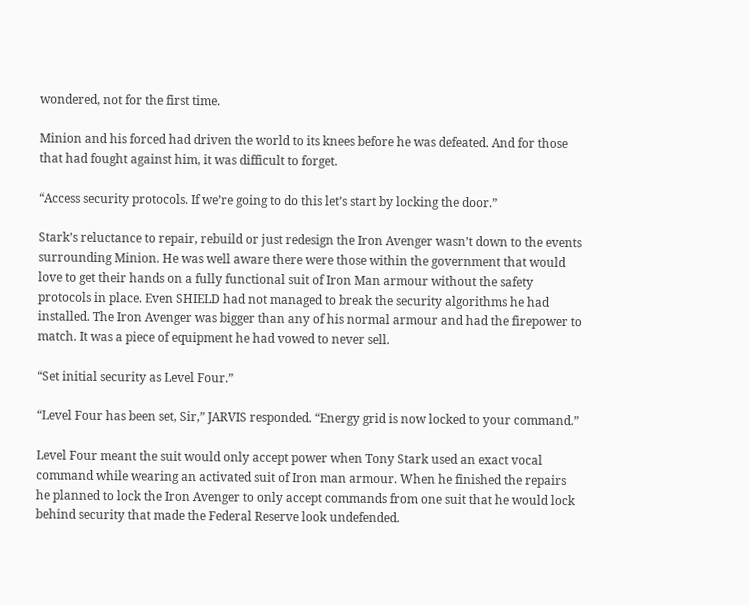wondered, not for the first time.

Minion and his forced had driven the world to its knees before he was defeated. And for those that had fought against him, it was difficult to forget.

“Access security protocols. If we’re going to do this let’s start by locking the door.”

Stark’s reluctance to repair, rebuild or just redesign the Iron Avenger wasn’t down to the events surrounding Minion. He was well aware there were those within the government that would love to get their hands on a fully functional suit of Iron Man armour without the safety protocols in place. Even SHIELD had not managed to break the security algorithms he had installed. The Iron Avenger was bigger than any of his normal armour and had the firepower to match. It was a piece of equipment he had vowed to never sell.

“Set initial security as Level Four.”

“Level Four has been set, Sir,” JARVIS responded. “Energy grid is now locked to your command.”

Level Four meant the suit would only accept power when Tony Stark used an exact vocal command while wearing an activated suit of Iron man armour. When he finished the repairs he planned to lock the Iron Avenger to only accept commands from one suit that he would lock behind security that made the Federal Reserve look undefended.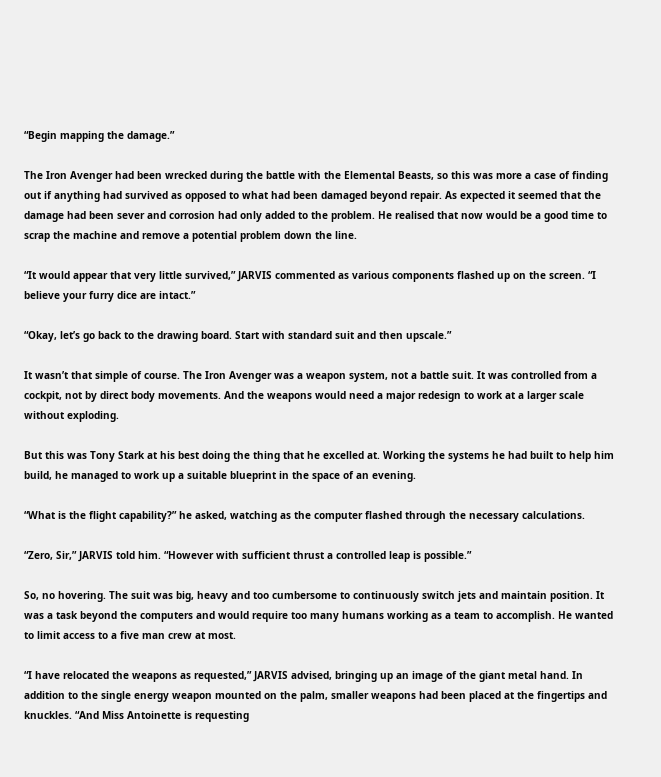“Begin mapping the damage.”

The Iron Avenger had been wrecked during the battle with the Elemental Beasts, so this was more a case of finding out if anything had survived as opposed to what had been damaged beyond repair. As expected it seemed that the damage had been sever and corrosion had only added to the problem. He realised that now would be a good time to scrap the machine and remove a potential problem down the line.

“It would appear that very little survived,” JARVIS commented as various components flashed up on the screen. “I believe your furry dice are intact.”

“Okay, let’s go back to the drawing board. Start with standard suit and then upscale.”

It wasn’t that simple of course. The Iron Avenger was a weapon system, not a battle suit. It was controlled from a cockpit, not by direct body movements. And the weapons would need a major redesign to work at a larger scale without exploding.

But this was Tony Stark at his best doing the thing that he excelled at. Working the systems he had built to help him build, he managed to work up a suitable blueprint in the space of an evening.

“What is the flight capability?” he asked, watching as the computer flashed through the necessary calculations.

“Zero, Sir,” JARVIS told him. “However with sufficient thrust a controlled leap is possible.”

So, no hovering. The suit was big, heavy and too cumbersome to continuously switch jets and maintain position. It was a task beyond the computers and would require too many humans working as a team to accomplish. He wanted to limit access to a five man crew at most.

“I have relocated the weapons as requested,” JARVIS advised, bringing up an image of the giant metal hand. In addition to the single energy weapon mounted on the palm, smaller weapons had been placed at the fingertips and knuckles. “And Miss Antoinette is requesting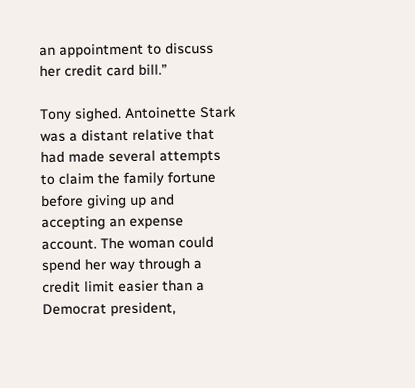an appointment to discuss her credit card bill.”

Tony sighed. Antoinette Stark was a distant relative that had made several attempts to claim the family fortune before giving up and accepting an expense account. The woman could spend her way through a credit limit easier than a Democrat president,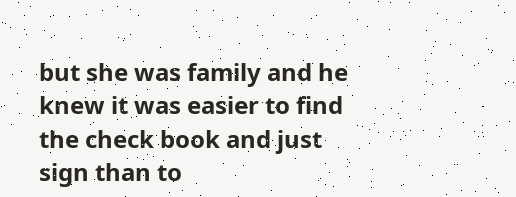but she was family and he knew it was easier to find the check book and just sign than to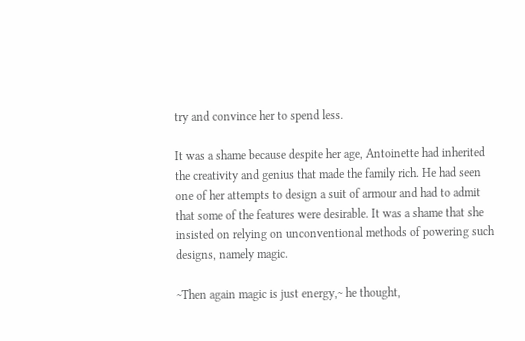try and convince her to spend less.

It was a shame because despite her age, Antoinette had inherited the creativity and genius that made the family rich. He had seen one of her attempts to design a suit of armour and had to admit that some of the features were desirable. It was a shame that she insisted on relying on unconventional methods of powering such designs, namely magic.

~Then again magic is just energy,~ he thought,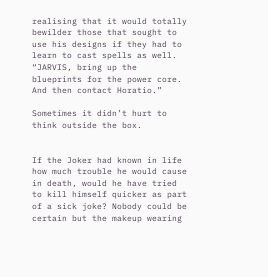realising that it would totally bewilder those that sought to use his designs if they had to learn to cast spells as well. “JARVIS, bring up the blueprints for the power core. And then contact Horatio.”

Sometimes it didn’t hurt to think outside the box.


If the Joker had known in life how much trouble he would cause in death, would he have tried to kill himself quicker as part of a sick joke? Nobody could be certain but the makeup wearing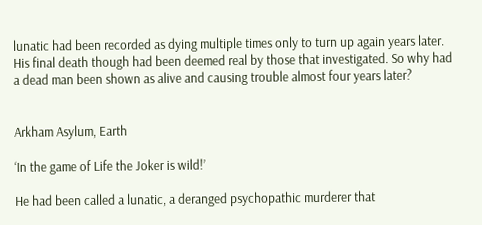lunatic had been recorded as dying multiple times only to turn up again years later. His final death though had been deemed real by those that investigated. So why had a dead man been shown as alive and causing trouble almost four years later?


Arkham Asylum, Earth

‘In the game of Life the Joker is wild!’

He had been called a lunatic, a deranged psychopathic murderer that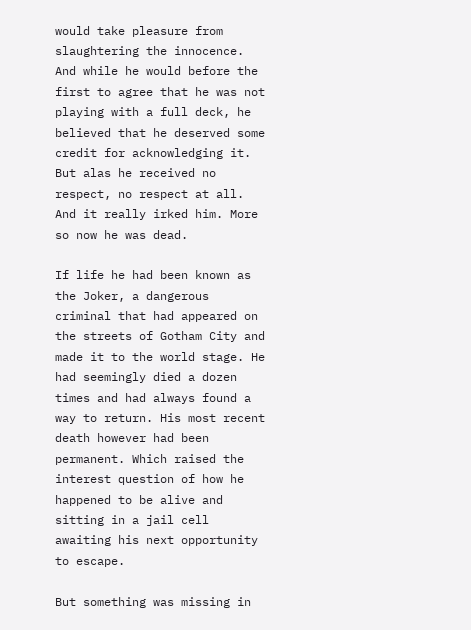would take pleasure from slaughtering the innocence. And while he would before the first to agree that he was not playing with a full deck, he believed that he deserved some credit for acknowledging it. But alas he received no respect, no respect at all. And it really irked him. More so now he was dead.

If life he had been known as the Joker, a dangerous criminal that had appeared on the streets of Gotham City and made it to the world stage. He had seemingly died a dozen times and had always found a way to return. His most recent death however had been permanent. Which raised the interest question of how he happened to be alive and sitting in a jail cell awaiting his next opportunity to escape.

But something was missing in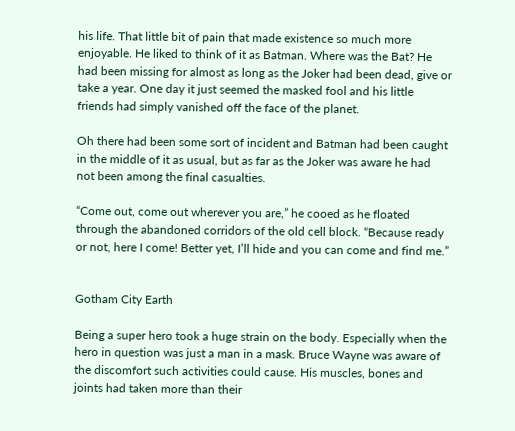his life. That little bit of pain that made existence so much more enjoyable. He liked to think of it as Batman. Where was the Bat? He had been missing for almost as long as the Joker had been dead, give or take a year. One day it just seemed the masked fool and his little friends had simply vanished off the face of the planet.

Oh there had been some sort of incident and Batman had been caught in the middle of it as usual, but as far as the Joker was aware he had not been among the final casualties.

“Come out, come out wherever you are,” he cooed as he floated through the abandoned corridors of the old cell block. “Because ready or not, here I come! Better yet, I’ll hide and you can come and find me.”


Gotham City Earth

Being a super hero took a huge strain on the body. Especially when the hero in question was just a man in a mask. Bruce Wayne was aware of the discomfort such activities could cause. His muscles, bones and joints had taken more than their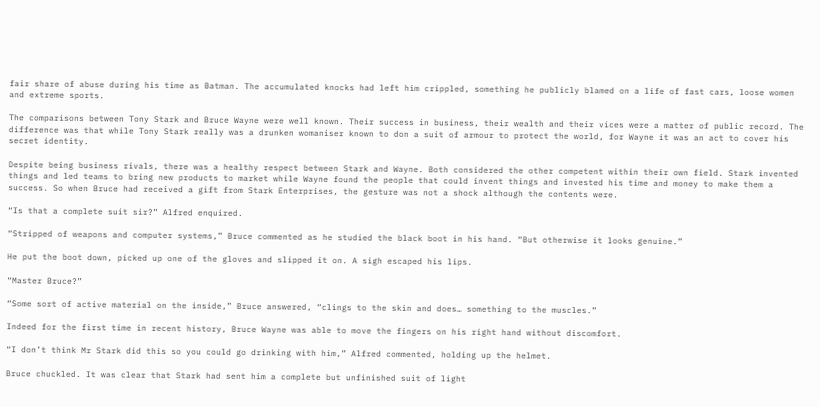fair share of abuse during his time as Batman. The accumulated knocks had left him crippled, something he publicly blamed on a life of fast cars, loose women and extreme sports.

The comparisons between Tony Stark and Bruce Wayne were well known. Their success in business, their wealth and their vices were a matter of public record. The difference was that while Tony Stark really was a drunken womaniser known to don a suit of armour to protect the world, for Wayne it was an act to cover his secret identity.

Despite being business rivals, there was a healthy respect between Stark and Wayne. Both considered the other competent within their own field. Stark invented things and led teams to bring new products to market while Wayne found the people that could invent things and invested his time and money to make them a success. So when Bruce had received a gift from Stark Enterprises, the gesture was not a shock although the contents were.

“Is that a complete suit sir?” Alfred enquired.

“Stripped of weapons and computer systems,” Bruce commented as he studied the black boot in his hand. “But otherwise it looks genuine.”

He put the boot down, picked up one of the gloves and slipped it on. A sigh escaped his lips.

“Master Bruce?”

“Some sort of active material on the inside,” Bruce answered, “clings to the skin and does… something to the muscles.”

Indeed for the first time in recent history, Bruce Wayne was able to move the fingers on his right hand without discomfort.

“I don’t think Mr Stark did this so you could go drinking with him,” Alfred commented, holding up the helmet.

Bruce chuckled. It was clear that Stark had sent him a complete but unfinished suit of light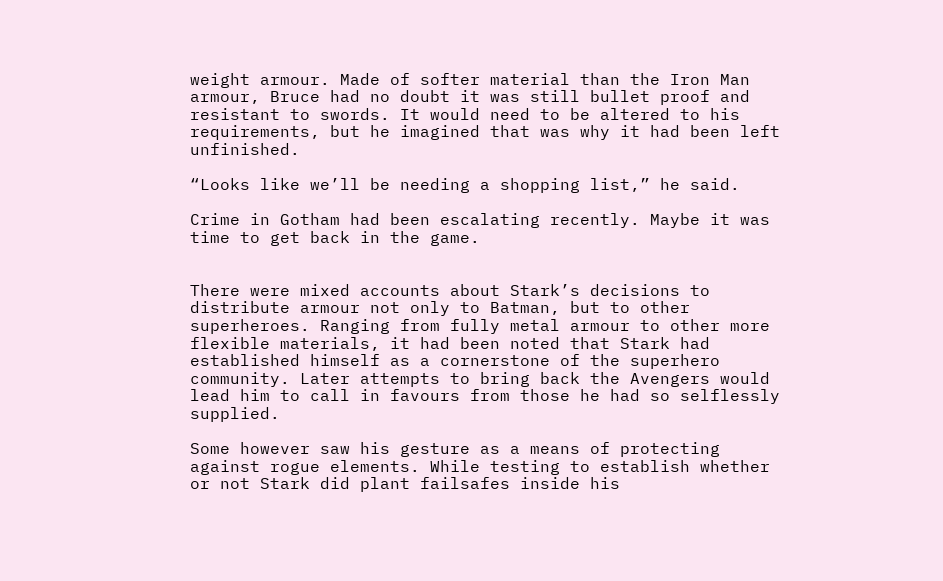weight armour. Made of softer material than the Iron Man armour, Bruce had no doubt it was still bullet proof and resistant to swords. It would need to be altered to his requirements, but he imagined that was why it had been left unfinished.

“Looks like we’ll be needing a shopping list,” he said.

Crime in Gotham had been escalating recently. Maybe it was time to get back in the game.


There were mixed accounts about Stark’s decisions to distribute armour not only to Batman, but to other superheroes. Ranging from fully metal armour to other more flexible materials, it had been noted that Stark had established himself as a cornerstone of the superhero community. Later attempts to bring back the Avengers would lead him to call in favours from those he had so selflessly supplied.

Some however saw his gesture as a means of protecting against rogue elements. While testing to establish whether or not Stark did plant failsafes inside his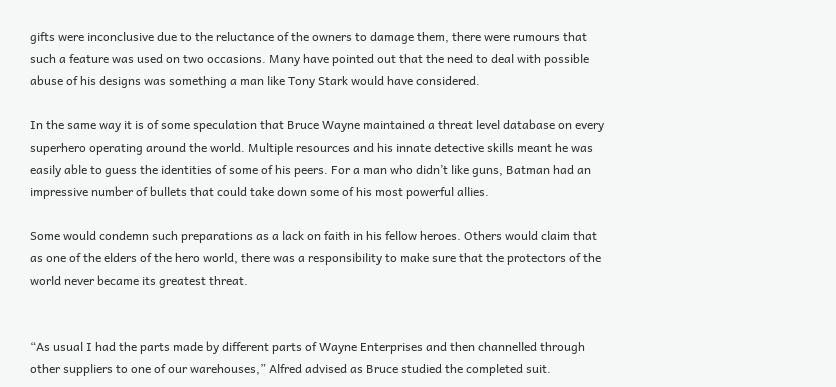gifts were inconclusive due to the reluctance of the owners to damage them, there were rumours that such a feature was used on two occasions. Many have pointed out that the need to deal with possible abuse of his designs was something a man like Tony Stark would have considered.

In the same way it is of some speculation that Bruce Wayne maintained a threat level database on every superhero operating around the world. Multiple resources and his innate detective skills meant he was easily able to guess the identities of some of his peers. For a man who didn’t like guns, Batman had an impressive number of bullets that could take down some of his most powerful allies.

Some would condemn such preparations as a lack on faith in his fellow heroes. Others would claim that as one of the elders of the hero world, there was a responsibility to make sure that the protectors of the world never became its greatest threat.


“As usual I had the parts made by different parts of Wayne Enterprises and then channelled through other suppliers to one of our warehouses,” Alfred advised as Bruce studied the completed suit.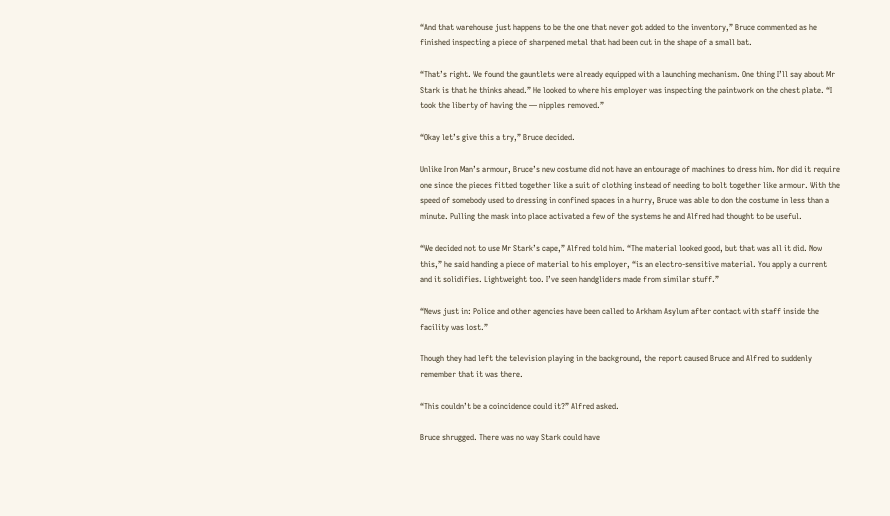“And that warehouse just happens to be the one that never got added to the inventory,” Bruce commented as he finished inspecting a piece of sharpened metal that had been cut in the shape of a small bat.

“That’s right. We found the gauntlets were already equipped with a launching mechanism. One thing I’ll say about Mr Stark is that he thinks ahead.” He looked to where his employer was inspecting the paintwork on the chest plate. “I took the liberty of having the — nipples removed.”

“Okay let’s give this a try,” Bruce decided.

Unlike Iron Man’s armour, Bruce’s new costume did not have an entourage of machines to dress him. Nor did it require one since the pieces fitted together like a suit of clothing instead of needing to bolt together like armour. With the speed of somebody used to dressing in confined spaces in a hurry, Bruce was able to don the costume in less than a minute. Pulling the mask into place activated a few of the systems he and Alfred had thought to be useful.

“We decided not to use Mr Stark’s cape,” Alfred told him. “The material looked good, but that was all it did. Now this,” he said handing a piece of material to his employer, “is an electro-sensitive material. You apply a current and it solidifies. Lightweight too. I’ve seen handgliders made from similar stuff.”

“News just in: Police and other agencies have been called to Arkham Asylum after contact with staff inside the facility was lost.”

Though they had left the television playing in the background, the report caused Bruce and Alfred to suddenly remember that it was there.

“This couldn’t be a coincidence could it?” Alfred asked.

Bruce shrugged. There was no way Stark could have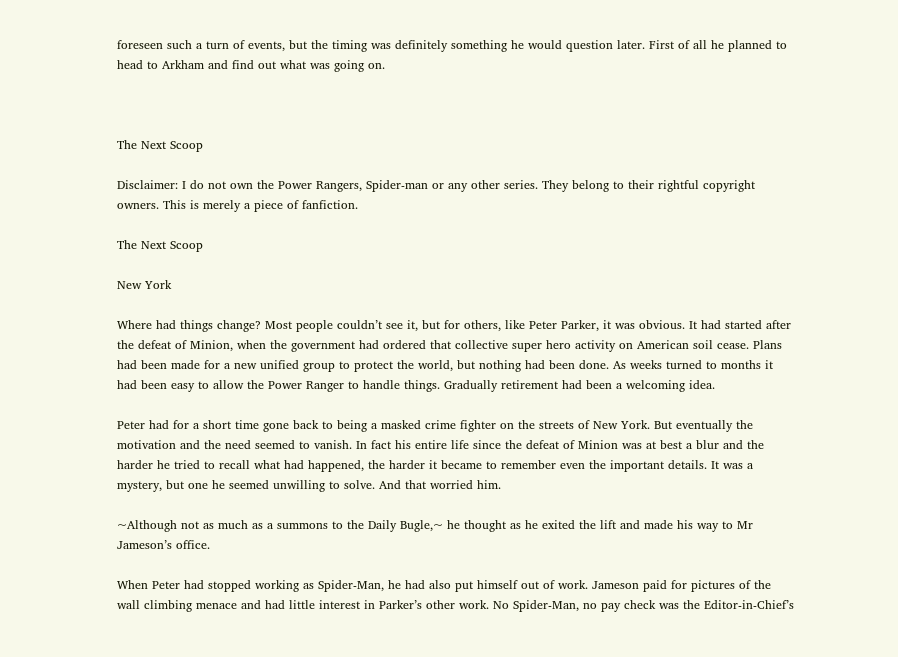foreseen such a turn of events, but the timing was definitely something he would question later. First of all he planned to head to Arkham and find out what was going on.



The Next Scoop

Disclaimer: I do not own the Power Rangers, Spider-man or any other series. They belong to their rightful copyright owners. This is merely a piece of fanfiction.

The Next Scoop

New York

Where had things change? Most people couldn’t see it, but for others, like Peter Parker, it was obvious. It had started after the defeat of Minion, when the government had ordered that collective super hero activity on American soil cease. Plans had been made for a new unified group to protect the world, but nothing had been done. As weeks turned to months it had been easy to allow the Power Ranger to handle things. Gradually retirement had been a welcoming idea.

Peter had for a short time gone back to being a masked crime fighter on the streets of New York. But eventually the motivation and the need seemed to vanish. In fact his entire life since the defeat of Minion was at best a blur and the harder he tried to recall what had happened, the harder it became to remember even the important details. It was a mystery, but one he seemed unwilling to solve. And that worried him.

~Although not as much as a summons to the Daily Bugle,~ he thought as he exited the lift and made his way to Mr Jameson’s office.

When Peter had stopped working as Spider-Man, he had also put himself out of work. Jameson paid for pictures of the wall climbing menace and had little interest in Parker’s other work. No Spider-Man, no pay check was the Editor-in-Chief’s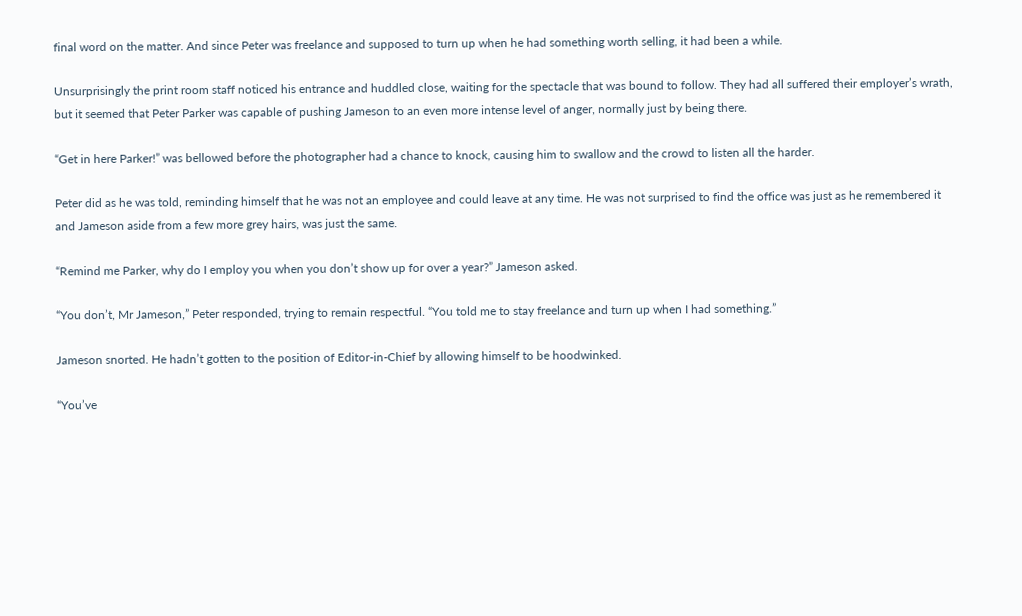final word on the matter. And since Peter was freelance and supposed to turn up when he had something worth selling, it had been a while.

Unsurprisingly the print room staff noticed his entrance and huddled close, waiting for the spectacle that was bound to follow. They had all suffered their employer’s wrath, but it seemed that Peter Parker was capable of pushing Jameson to an even more intense level of anger, normally just by being there.

“Get in here Parker!” was bellowed before the photographer had a chance to knock, causing him to swallow and the crowd to listen all the harder.

Peter did as he was told, reminding himself that he was not an employee and could leave at any time. He was not surprised to find the office was just as he remembered it and Jameson aside from a few more grey hairs, was just the same.

“Remind me Parker, why do I employ you when you don’t show up for over a year?” Jameson asked.

“You don’t, Mr Jameson,” Peter responded, trying to remain respectful. “You told me to stay freelance and turn up when I had something.”

Jameson snorted. He hadn’t gotten to the position of Editor-in-Chief by allowing himself to be hoodwinked.

“You’ve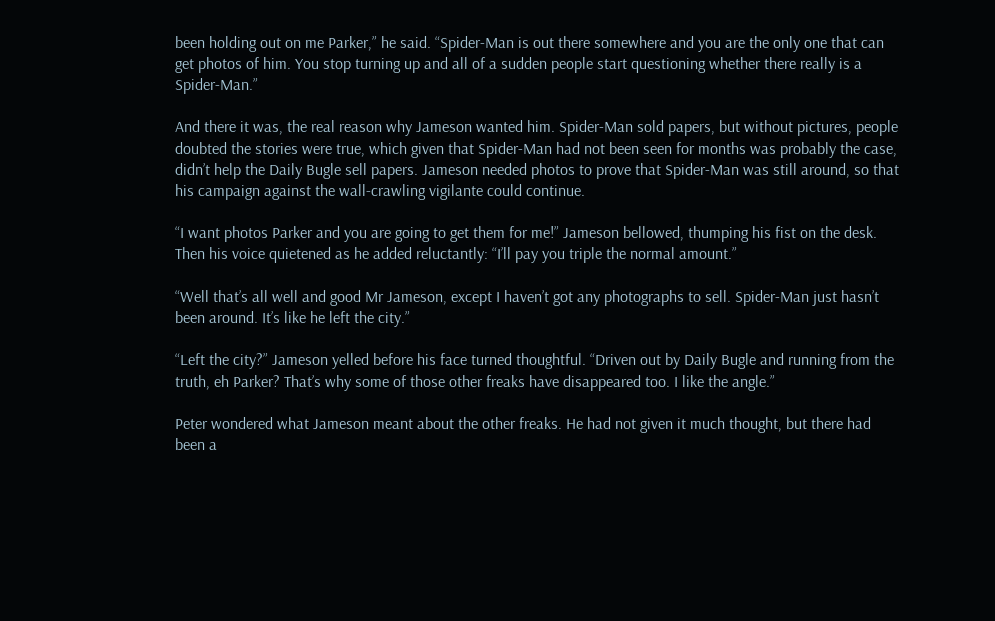been holding out on me Parker,” he said. “Spider-Man is out there somewhere and you are the only one that can get photos of him. You stop turning up and all of a sudden people start questioning whether there really is a Spider-Man.”

And there it was, the real reason why Jameson wanted him. Spider-Man sold papers, but without pictures, people doubted the stories were true, which given that Spider-Man had not been seen for months was probably the case, didn’t help the Daily Bugle sell papers. Jameson needed photos to prove that Spider-Man was still around, so that his campaign against the wall-crawling vigilante could continue.

“I want photos Parker and you are going to get them for me!” Jameson bellowed, thumping his fist on the desk. Then his voice quietened as he added reluctantly: “I’ll pay you triple the normal amount.”

“Well that’s all well and good Mr Jameson, except I haven’t got any photographs to sell. Spider-Man just hasn’t been around. It’s like he left the city.”

“Left the city?” Jameson yelled before his face turned thoughtful. “Driven out by Daily Bugle and running from the truth, eh Parker? That’s why some of those other freaks have disappeared too. I like the angle.”

Peter wondered what Jameson meant about the other freaks. He had not given it much thought, but there had been a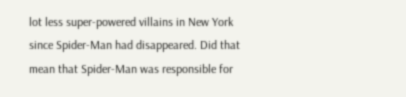lot less super-powered villains in New York since Spider-Man had disappeared. Did that mean that Spider-Man was responsible for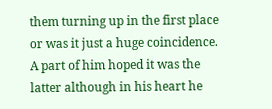them turning up in the first place or was it just a huge coincidence. A part of him hoped it was the latter although in his heart he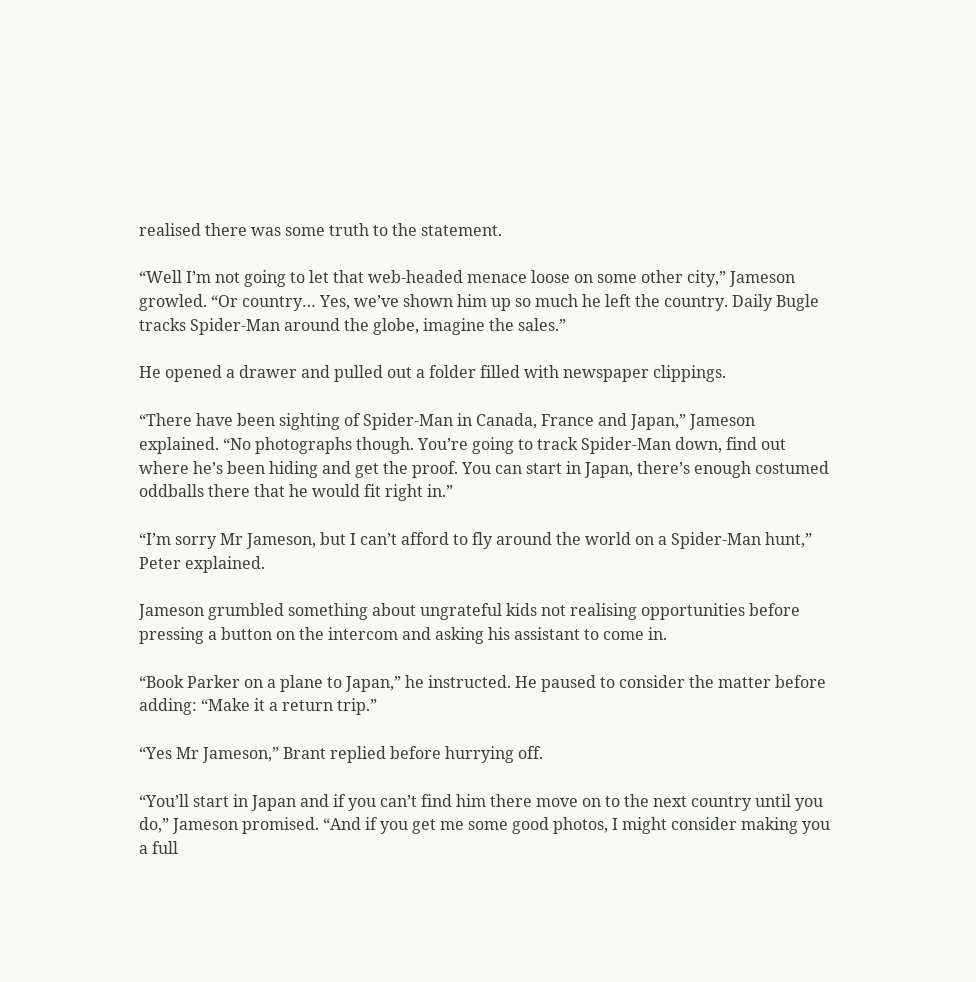realised there was some truth to the statement.

“Well I’m not going to let that web-headed menace loose on some other city,” Jameson growled. “Or country… Yes, we’ve shown him up so much he left the country. Daily Bugle tracks Spider-Man around the globe, imagine the sales.”

He opened a drawer and pulled out a folder filled with newspaper clippings.

“There have been sighting of Spider-Man in Canada, France and Japan,” Jameson explained. “No photographs though. You’re going to track Spider-Man down, find out where he’s been hiding and get the proof. You can start in Japan, there’s enough costumed oddballs there that he would fit right in.”

“I’m sorry Mr Jameson, but I can’t afford to fly around the world on a Spider-Man hunt,” Peter explained.

Jameson grumbled something about ungrateful kids not realising opportunities before pressing a button on the intercom and asking his assistant to come in.

“Book Parker on a plane to Japan,” he instructed. He paused to consider the matter before adding: “Make it a return trip.”

“Yes Mr Jameson,” Brant replied before hurrying off.

“You’ll start in Japan and if you can’t find him there move on to the next country until you do,” Jameson promised. “And if you get me some good photos, I might consider making you a full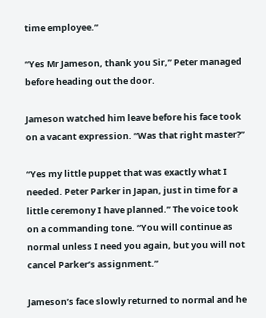time employee.”

“Yes Mr Jameson, thank you Sir,” Peter managed before heading out the door.

Jameson watched him leave before his face took on a vacant expression. “Was that right master?”

“Yes my little puppet that was exactly what I needed. Peter Parker in Japan, just in time for a little ceremony I have planned.” The voice took on a commanding tone. “You will continue as normal unless I need you again, but you will not cancel Parker’s assignment.”

Jameson’s face slowly returned to normal and he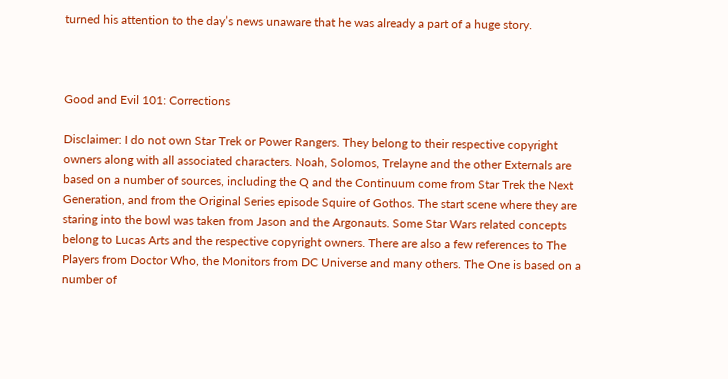turned his attention to the day’s news unaware that he was already a part of a huge story.



Good and Evil 101: Corrections

Disclaimer: I do not own Star Trek or Power Rangers. They belong to their respective copyright owners along with all associated characters. Noah, Solomos, Trelayne and the other Externals are based on a number of sources, including the Q and the Continuum come from Star Trek the Next Generation, and from the Original Series episode Squire of Gothos. The start scene where they are staring into the bowl was taken from Jason and the Argonauts. Some Star Wars related concepts belong to Lucas Arts and the respective copyright owners. There are also a few references to The Players from Doctor Who, the Monitors from DC Universe and many others. The One is based on a number of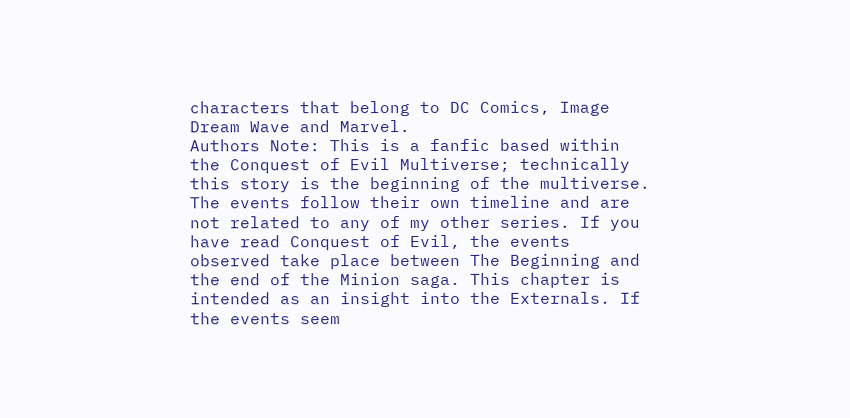characters that belong to DC Comics, Image Dream Wave and Marvel.
Authors Note: This is a fanfic based within the Conquest of Evil Multiverse; technically this story is the beginning of the multiverse. The events follow their own timeline and are not related to any of my other series. If you have read Conquest of Evil, the events observed take place between The Beginning and the end of the Minion saga. This chapter is intended as an insight into the Externals. If the events seem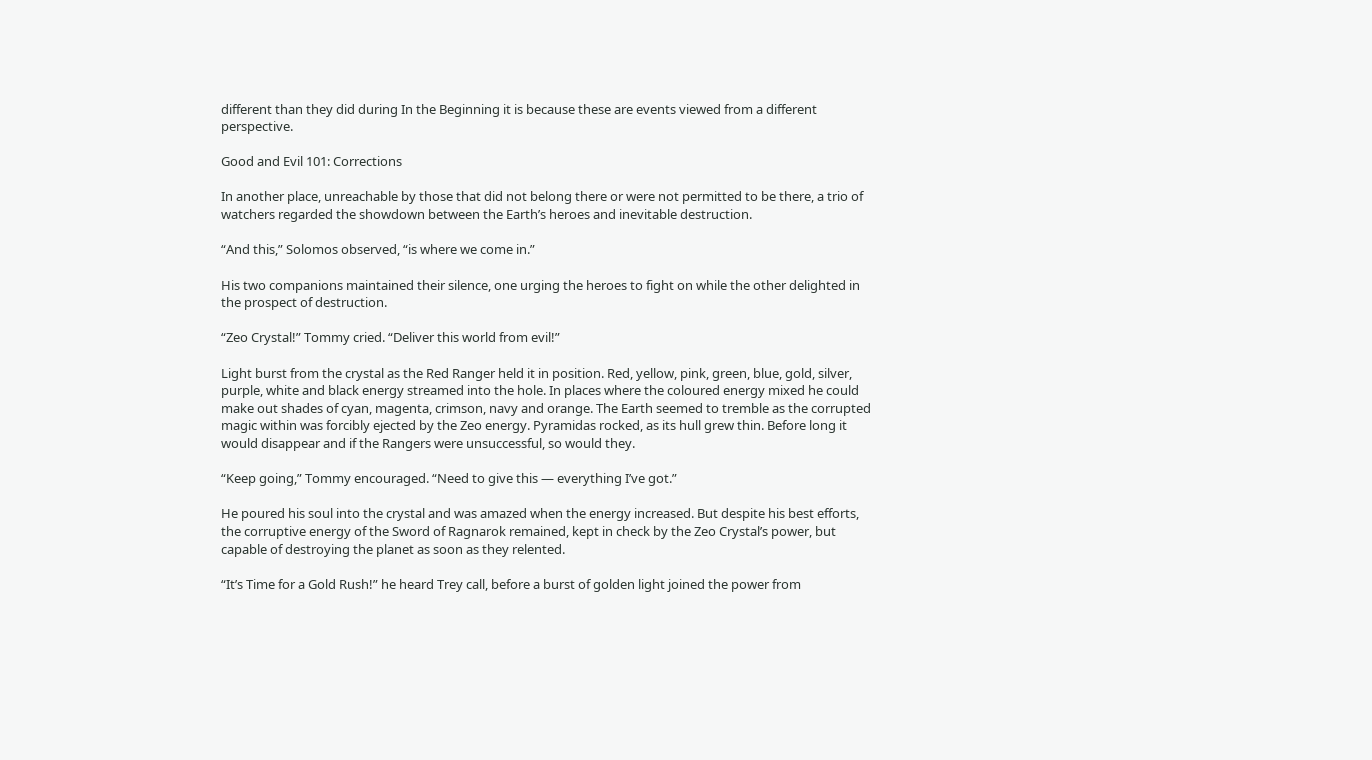different than they did during In the Beginning it is because these are events viewed from a different perspective.

Good and Evil 101: Corrections

In another place, unreachable by those that did not belong there or were not permitted to be there, a trio of watchers regarded the showdown between the Earth’s heroes and inevitable destruction.

“And this,” Solomos observed, “is where we come in.”

His two companions maintained their silence, one urging the heroes to fight on while the other delighted in the prospect of destruction.

“Zeo Crystal!” Tommy cried. “Deliver this world from evil!”

Light burst from the crystal as the Red Ranger held it in position. Red, yellow, pink, green, blue, gold, silver, purple, white and black energy streamed into the hole. In places where the coloured energy mixed he could make out shades of cyan, magenta, crimson, navy and orange. The Earth seemed to tremble as the corrupted magic within was forcibly ejected by the Zeo energy. Pyramidas rocked, as its hull grew thin. Before long it would disappear and if the Rangers were unsuccessful, so would they.

“Keep going,” Tommy encouraged. “Need to give this — everything I’ve got.”

He poured his soul into the crystal and was amazed when the energy increased. But despite his best efforts, the corruptive energy of the Sword of Ragnarok remained, kept in check by the Zeo Crystal’s power, but capable of destroying the planet as soon as they relented.

“It’s Time for a Gold Rush!” he heard Trey call, before a burst of golden light joined the power from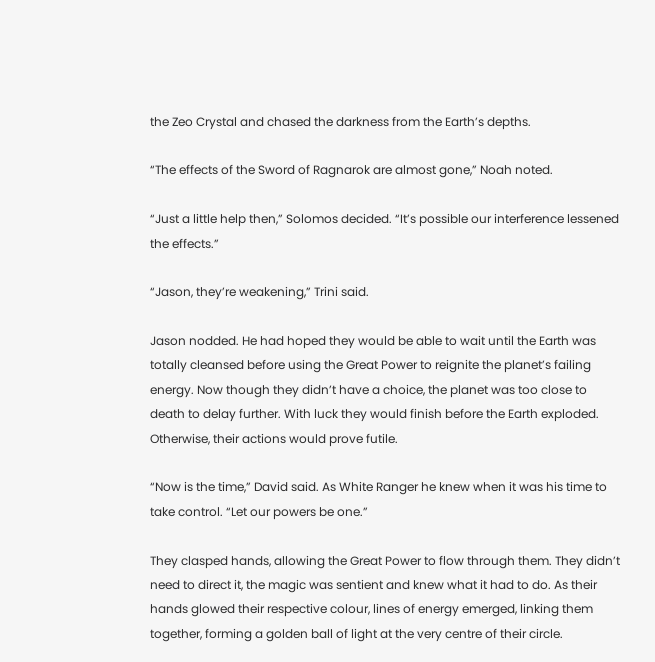the Zeo Crystal and chased the darkness from the Earth’s depths.

“The effects of the Sword of Ragnarok are almost gone,” Noah noted.

“Just a little help then,” Solomos decided. “It’s possible our interference lessened the effects.”

“Jason, they’re weakening,” Trini said.

Jason nodded. He had hoped they would be able to wait until the Earth was totally cleansed before using the Great Power to reignite the planet’s failing energy. Now though they didn’t have a choice, the planet was too close to death to delay further. With luck they would finish before the Earth exploded. Otherwise, their actions would prove futile.

“Now is the time,” David said. As White Ranger he knew when it was his time to take control. “Let our powers be one.”

They clasped hands, allowing the Great Power to flow through them. They didn’t need to direct it, the magic was sentient and knew what it had to do. As their hands glowed their respective colour, lines of energy emerged, linking them together, forming a golden ball of light at the very centre of their circle.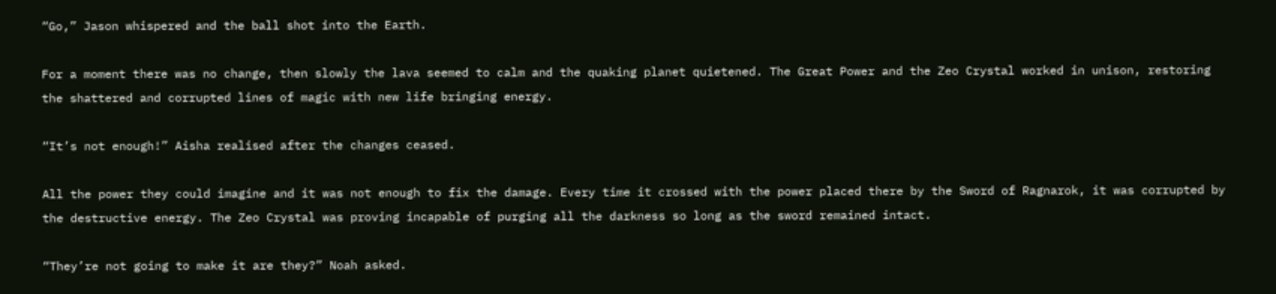“Go,” Jason whispered and the ball shot into the Earth.

For a moment there was no change, then slowly the lava seemed to calm and the quaking planet quietened. The Great Power and the Zeo Crystal worked in unison, restoring the shattered and corrupted lines of magic with new life bringing energy.

“It’s not enough!” Aisha realised after the changes ceased.

All the power they could imagine and it was not enough to fix the damage. Every time it crossed with the power placed there by the Sword of Ragnarok, it was corrupted by the destructive energy. The Zeo Crystal was proving incapable of purging all the darkness so long as the sword remained intact.

“They’re not going to make it are they?” Noah asked.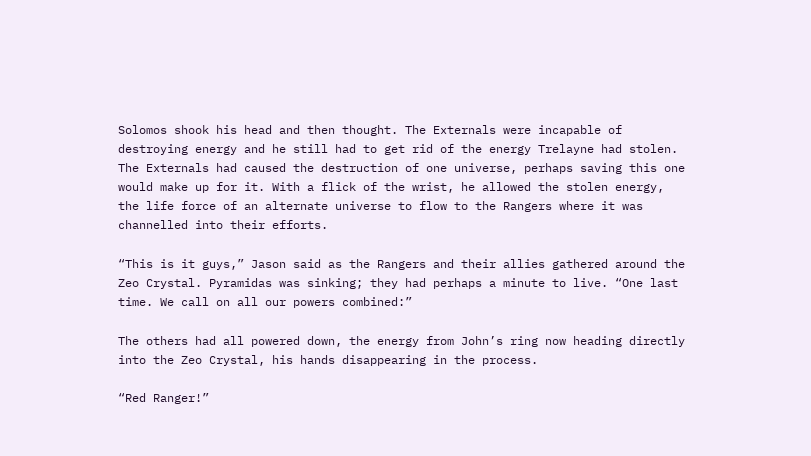Solomos shook his head and then thought. The Externals were incapable of destroying energy and he still had to get rid of the energy Trelayne had stolen. The Externals had caused the destruction of one universe, perhaps saving this one would make up for it. With a flick of the wrist, he allowed the stolen energy, the life force of an alternate universe to flow to the Rangers where it was channelled into their efforts.

“This is it guys,” Jason said as the Rangers and their allies gathered around the Zeo Crystal. Pyramidas was sinking; they had perhaps a minute to live. “One last time. We call on all our powers combined:”

The others had all powered down, the energy from John’s ring now heading directly into the Zeo Crystal, his hands disappearing in the process.

“Red Ranger!”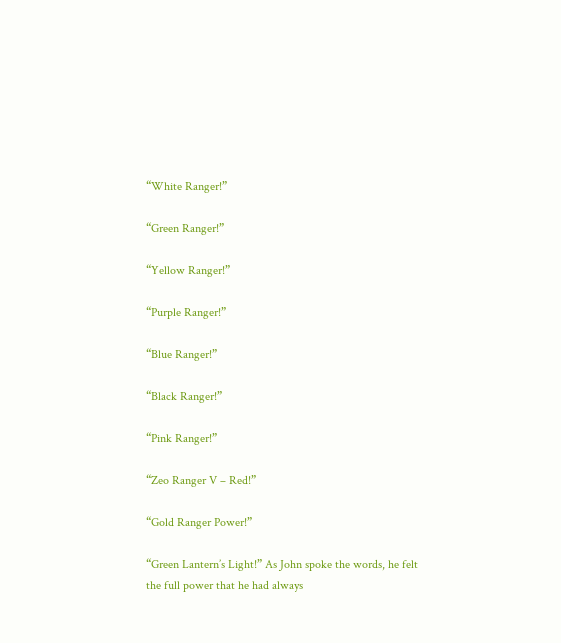“White Ranger!”

“Green Ranger!”

“Yellow Ranger!”

“Purple Ranger!”

“Blue Ranger!”

“Black Ranger!”

“Pink Ranger!”

“Zeo Ranger V – Red!”

“Gold Ranger Power!”

“Green Lantern’s Light!” As John spoke the words, he felt the full power that he had always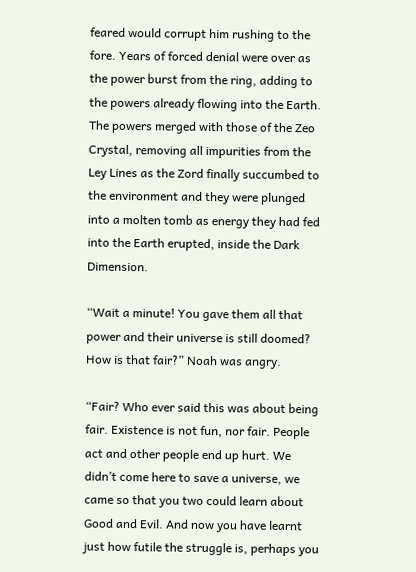feared would corrupt him rushing to the fore. Years of forced denial were over as the power burst from the ring, adding to the powers already flowing into the Earth. The powers merged with those of the Zeo Crystal, removing all impurities from the Ley Lines as the Zord finally succumbed to the environment and they were plunged into a molten tomb as energy they had fed into the Earth erupted, inside the Dark Dimension.

“Wait a minute! You gave them all that power and their universe is still doomed? How is that fair?” Noah was angry.

“Fair? Who ever said this was about being fair. Existence is not fun, nor fair. People act and other people end up hurt. We didn’t come here to save a universe, we came so that you two could learn about Good and Evil. And now you have learnt just how futile the struggle is, perhaps you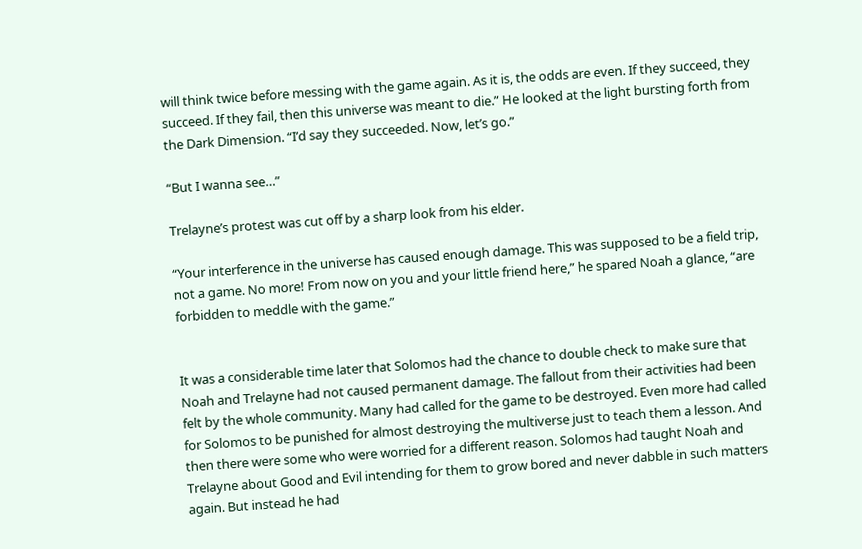will think twice before messing with the game again. As it is, the odds are even. If they succeed, they succeed. If they fail, then this universe was meant to die.” He looked at the light bursting forth from the Dark Dimension. “I’d say they succeeded. Now, let’s go.”

“But I wanna see…”

Trelayne’s protest was cut off by a sharp look from his elder.

“Your interference in the universe has caused enough damage. This was supposed to be a field trip, not a game. No more! From now on you and your little friend here,” he spared Noah a glance, “are forbidden to meddle with the game.”


It was a considerable time later that Solomos had the chance to double check to make sure that Noah and Trelayne had not caused permanent damage. The fallout from their activities had been felt by the whole community. Many had called for the game to be destroyed. Even more had called for Solomos to be punished for almost destroying the multiverse just to teach them a lesson. And then there were some who were worried for a different reason. Solomos had taught Noah and Trelayne about Good and Evil intending for them to grow bored and never dabble in such matters again. But instead he had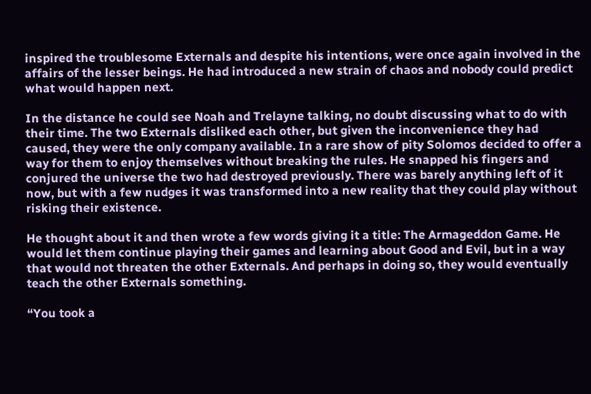inspired the troublesome Externals and despite his intentions, were once again involved in the affairs of the lesser beings. He had introduced a new strain of chaos and nobody could predict what would happen next.

In the distance he could see Noah and Trelayne talking, no doubt discussing what to do with their time. The two Externals disliked each other, but given the inconvenience they had caused, they were the only company available. In a rare show of pity Solomos decided to offer a way for them to enjoy themselves without breaking the rules. He snapped his fingers and conjured the universe the two had destroyed previously. There was barely anything left of it now, but with a few nudges it was transformed into a new reality that they could play without risking their existence.

He thought about it and then wrote a few words giving it a title: The Armageddon Game. He would let them continue playing their games and learning about Good and Evil, but in a way that would not threaten the other Externals. And perhaps in doing so, they would eventually teach the other Externals something.

“You took a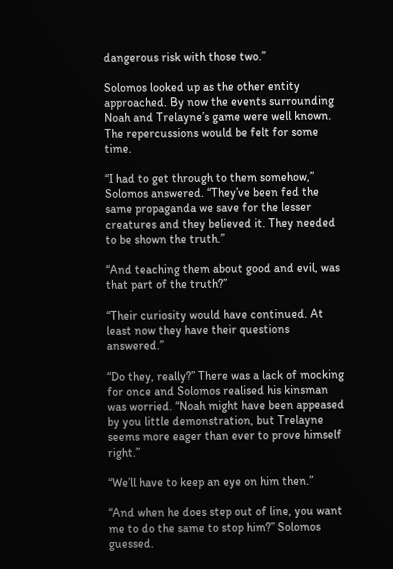dangerous risk with those two.”

Solomos looked up as the other entity approached. By now the events surrounding Noah and Trelayne’s game were well known. The repercussions would be felt for some time.

“I had to get through to them somehow,” Solomos answered. “They’ve been fed the same propaganda we save for the lesser creatures and they believed it. They needed to be shown the truth.”

“And teaching them about good and evil, was that part of the truth?”

“Their curiosity would have continued. At least now they have their questions answered.”

“Do they, really?” There was a lack of mocking for once and Solomos realised his kinsman was worried. “Noah might have been appeased by you little demonstration, but Trelayne seems more eager than ever to prove himself right.”

“We’ll have to keep an eye on him then.”

“And when he does step out of line, you want me to do the same to stop him?” Solomos guessed.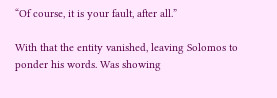“Of course, it is your fault, after all.”

With that the entity vanished, leaving Solomos to ponder his words. Was showing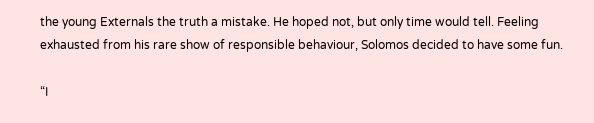the young Externals the truth a mistake. He hoped not, but only time would tell. Feeling exhausted from his rare show of responsible behaviour, Solomos decided to have some fun.

“I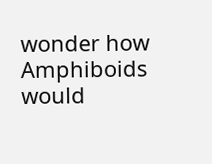wonder how Amphiboids would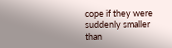cope if they were suddenly smaller than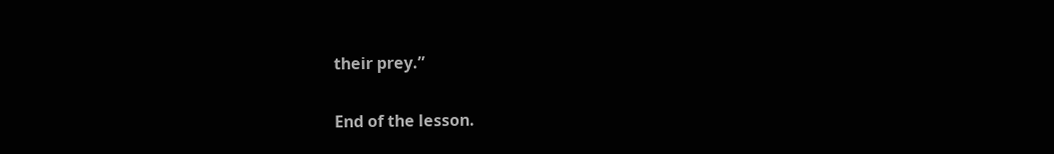their prey.”

End of the lesson.